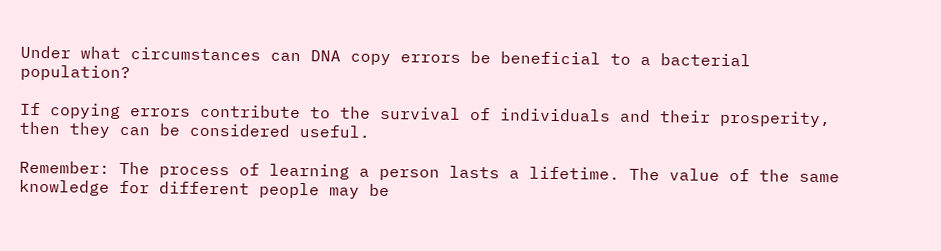Under what circumstances can DNA copy errors be beneficial to a bacterial population?

If copying errors contribute to the survival of individuals and their prosperity, then they can be considered useful.

Remember: The process of learning a person lasts a lifetime. The value of the same knowledge for different people may be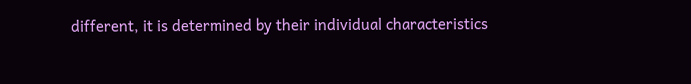different, it is determined by their individual characteristics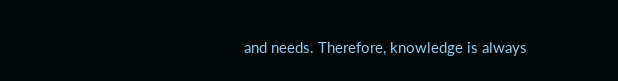and needs. Therefore, knowledge is always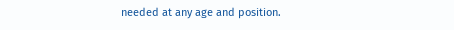needed at any age and position.